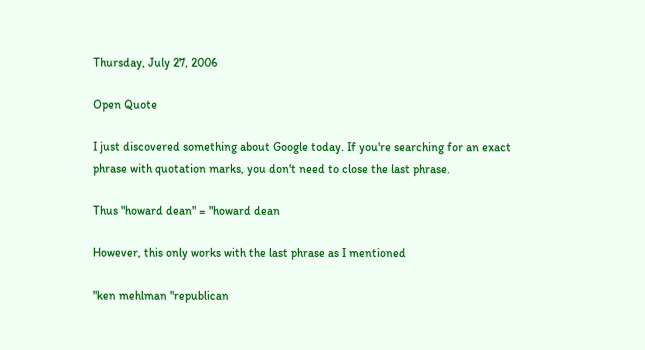Thursday, July 27, 2006

Open Quote

I just discovered something about Google today. If you're searching for an exact phrase with quotation marks, you don't need to close the last phrase.

Thus "howard dean" = "howard dean

However, this only works with the last phrase as I mentioned

"ken mehlman "republican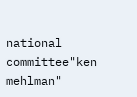national committee"ken mehlman"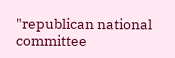"republican national committee